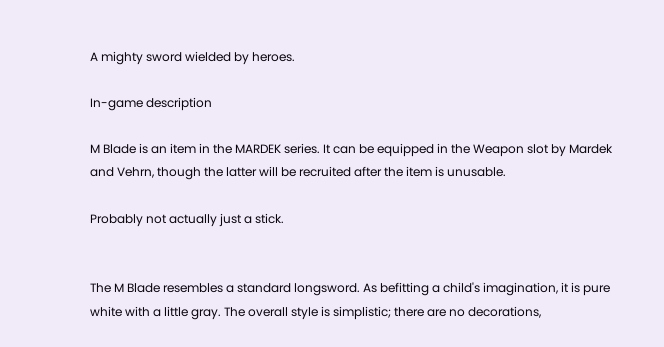A mighty sword wielded by heroes.

In-game description

M Blade is an item in the MARDEK series. It can be equipped in the Weapon slot by Mardek and Vehrn, though the latter will be recruited after the item is unusable.

Probably not actually just a stick.


The M Blade resembles a standard longsword. As befitting a child's imagination, it is pure white with a little gray. The overall style is simplistic; there are no decorations,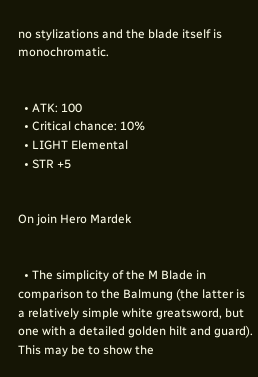no stylizations and the blade itself is monochromatic.


  • ATK: 100
  • Critical chance: 10%
  • LIGHT Elemental
  • STR +5


On join Hero Mardek


  • The simplicity of the M Blade in comparison to the Balmung (the latter is a relatively simple white greatsword, but one with a detailed golden hilt and guard). This may be to show the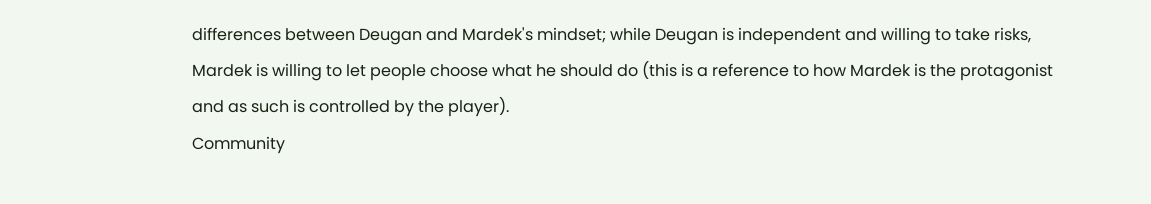differences between Deugan and Mardek's mindset; while Deugan is independent and willing to take risks, Mardek is willing to let people choose what he should do (this is a reference to how Mardek is the protagonist and as such is controlled by the player).
Community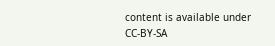content is available under CC-BY-SA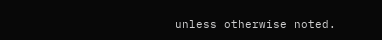unless otherwise noted.